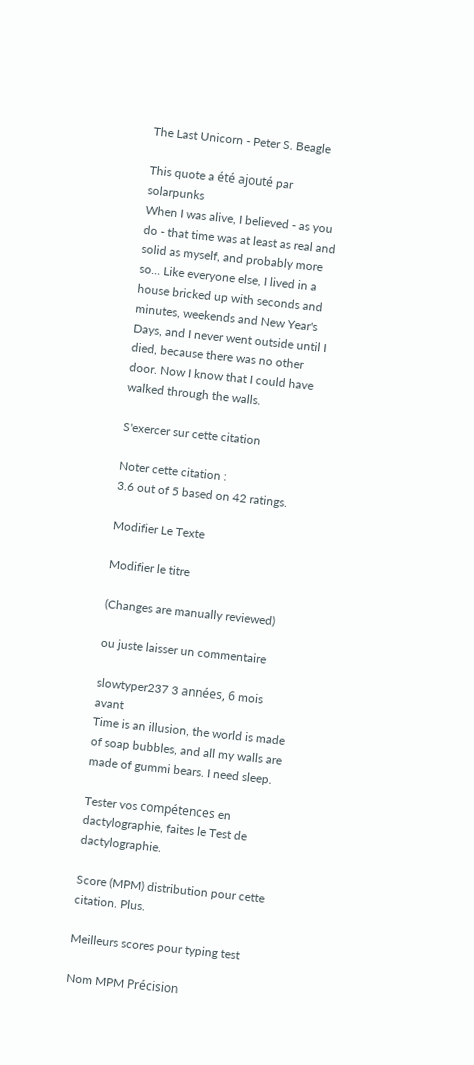The Last Unicorn - Peter S. Beagle

This quote a été ajouté par solarpunks
When I was alive, I believed - as you do - that time was at least as real and solid as myself, and probably more so... Like everyone else, I lived in a house bricked up with seconds and minutes, weekends and New Year's Days, and I never went outside until I died, because there was no other door. Now I know that I could have walked through the walls.

S'exercer sur cette citation

Noter cette citation :
3.6 out of 5 based on 42 ratings.

Modifier Le Texte

Modifier le titre

(Changes are manually reviewed)

ou juste laisser un commentaire

slowtyper237 3 années, 6 mois avant
Time is an illusion, the world is made of soap bubbles, and all my walls are made of gummi bears. I need sleep.

Tester vos compétences en dactylographie, faites le Test de dactylographie.

Score (MPM) distribution pour cette citation. Plus.

Meilleurs scores pour typing test

Nom MPM Précision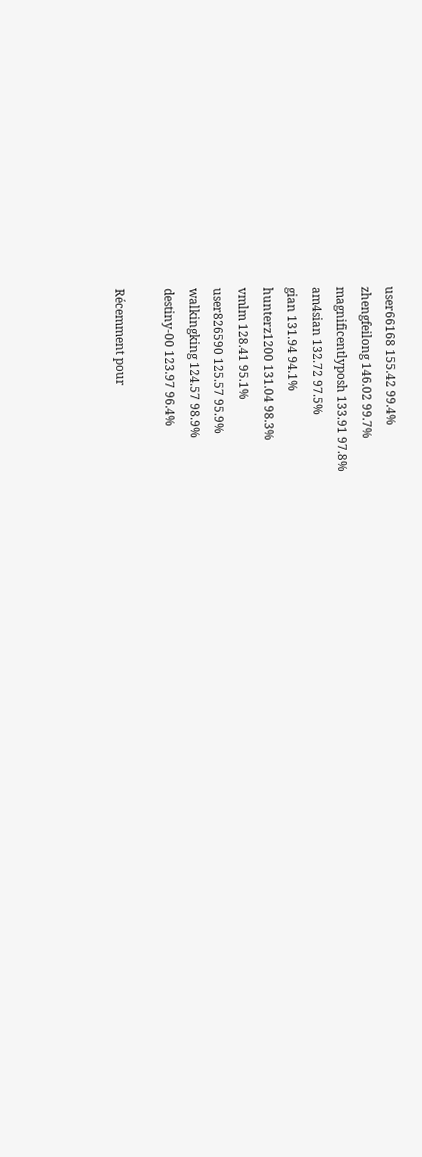user66168 155.42 99.4%
zhengfeilong 146.02 99.7%
magnificentlyposh 133.91 97.8%
am4sian 132.72 97.5%
gian 131.94 94.1%
hunterz1200 131.04 98.3%
vmlm 128.41 95.1%
user826590 125.57 95.9%
walkingking 124.57 98.9%
destiny-00 123.97 96.4%

Récemment pour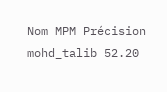Nom MPM Précision
mohd_talib 52.20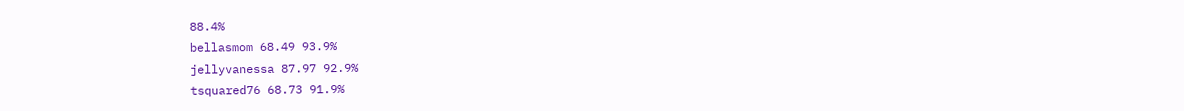88.4%
bellasmom 68.49 93.9%
jellyvanessa 87.97 92.9%
tsquared76 68.73 91.9%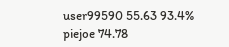user99590 55.63 93.4%
piejoe 74.78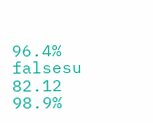96.4%
falsesu 82.12 98.9%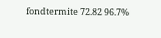fondtermite 72.82 96.7%